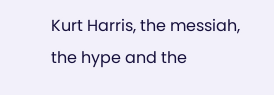Kurt Harris, the messiah, the hype and the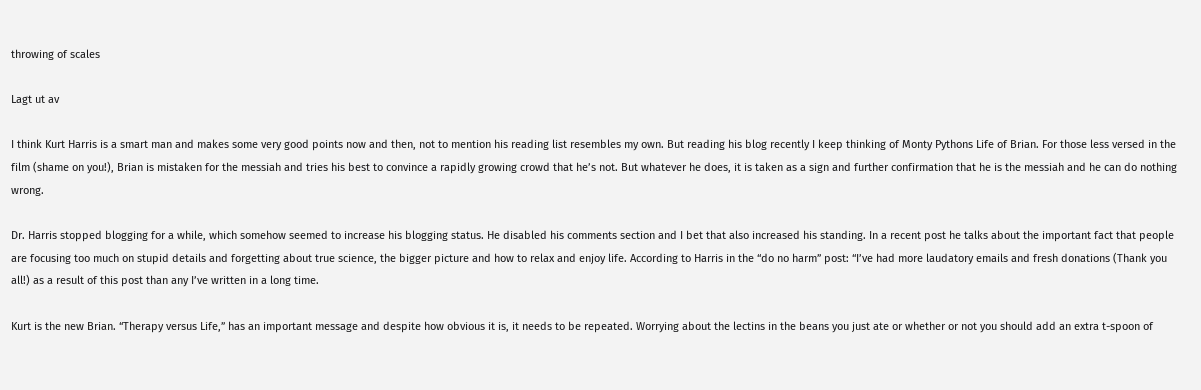throwing of scales

Lagt ut av

I think Kurt Harris is a smart man and makes some very good points now and then, not to mention his reading list resembles my own. But reading his blog recently I keep thinking of Monty Pythons Life of Brian. For those less versed in the film (shame on you!), Brian is mistaken for the messiah and tries his best to convince a rapidly growing crowd that he’s not. But whatever he does, it is taken as a sign and further confirmation that he is the messiah and he can do nothing wrong.

Dr. Harris stopped blogging for a while, which somehow seemed to increase his blogging status. He disabled his comments section and I bet that also increased his standing. In a recent post he talks about the important fact that people are focusing too much on stupid details and forgetting about true science, the bigger picture and how to relax and enjoy life. According to Harris in the “do no harm” post: “I’ve had more laudatory emails and fresh donations (Thank you all!) as a result of this post than any I’ve written in a long time.

Kurt is the new Brian. “Therapy versus Life,” has an important message and despite how obvious it is, it needs to be repeated. Worrying about the lectins in the beans you just ate or whether or not you should add an extra t-spoon of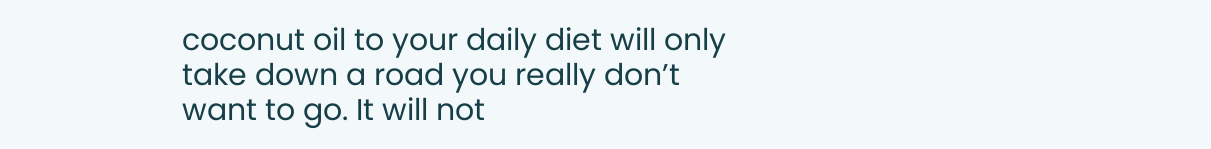coconut oil to your daily diet will only take down a road you really don’t want to go. It will not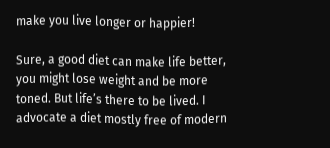make you live longer or happier!

Sure, a good diet can make life better, you might lose weight and be more toned. But life’s there to be lived. I advocate a diet mostly free of modern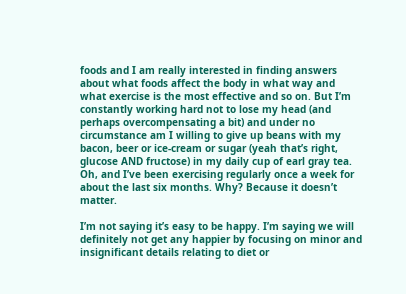foods and I am really interested in finding answers about what foods affect the body in what way and what exercise is the most effective and so on. But I’m constantly working hard not to lose my head (and perhaps overcompensating a bit) and under no circumstance am I willing to give up beans with my bacon, beer or ice-cream or sugar (yeah that’s right, glucose AND fructose) in my daily cup of earl gray tea. Oh, and I’ve been exercising regularly once a week for about the last six months. Why? Because it doesn’t matter.

I’m not saying it’s easy to be happy. I’m saying we will definitely not get any happier by focusing on minor and insignificant details relating to diet or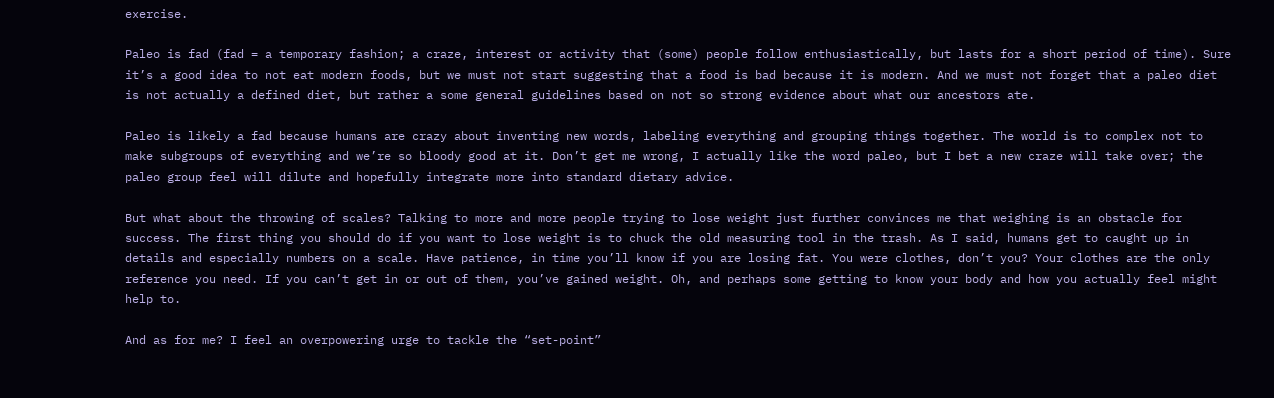exercise.

Paleo is fad (fad = a temporary fashion; a craze, interest or activity that (some) people follow enthusiastically, but lasts for a short period of time). Sure it’s a good idea to not eat modern foods, but we must not start suggesting that a food is bad because it is modern. And we must not forget that a paleo diet is not actually a defined diet, but rather a some general guidelines based on not so strong evidence about what our ancestors ate.

Paleo is likely a fad because humans are crazy about inventing new words, labeling everything and grouping things together. The world is to complex not to make subgroups of everything and we’re so bloody good at it. Don’t get me wrong, I actually like the word paleo, but I bet a new craze will take over; the paleo group feel will dilute and hopefully integrate more into standard dietary advice.

But what about the throwing of scales? Talking to more and more people trying to lose weight just further convinces me that weighing is an obstacle for success. The first thing you should do if you want to lose weight is to chuck the old measuring tool in the trash. As I said, humans get to caught up in details and especially numbers on a scale. Have patience, in time you’ll know if you are losing fat. You were clothes, don’t you? Your clothes are the only reference you need. If you can’t get in or out of them, you’ve gained weight. Oh, and perhaps some getting to know your body and how you actually feel might help to.

And as for me? I feel an overpowering urge to tackle the “set-point”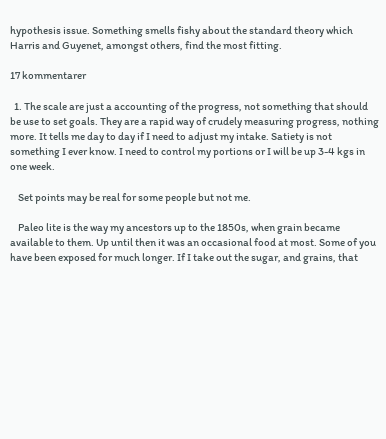hypothesis issue. Something smells fishy about the standard theory which Harris and Guyenet, amongst others, find the most fitting.

17 kommentarer

  1. The scale are just a accounting of the progress, not something that should be use to set goals. They are a rapid way of crudely measuring progress, nothing more. It tells me day to day if I need to adjust my intake. Satiety is not something I ever know. I need to control my portions or I will be up 3-4 kgs in one week.

    Set points may be real for some people but not me.

    Paleo lite is the way my ancestors up to the 1850s, when grain became available to them. Up until then it was an occasional food at most. Some of you have been exposed for much longer. If I take out the sugar, and grains, that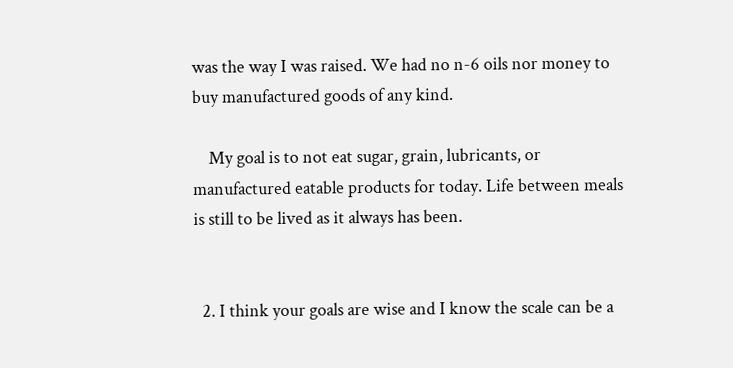was the way I was raised. We had no n-6 oils nor money to buy manufactured goods of any kind.

    My goal is to not eat sugar, grain, lubricants, or manufactured eatable products for today. Life between meals is still to be lived as it always has been.


  2. I think your goals are wise and I know the scale can be a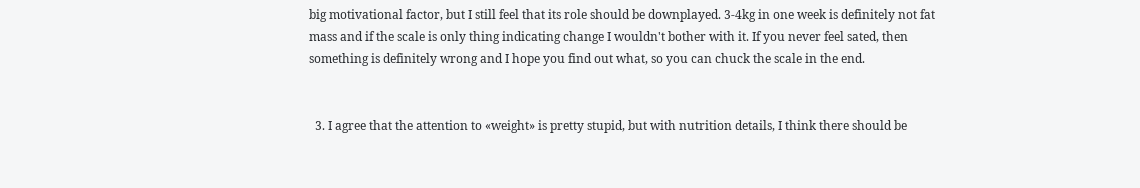big motivational factor, but I still feel that its role should be downplayed. 3-4kg in one week is definitely not fat mass and if the scale is only thing indicating change I wouldn't bother with it. If you never feel sated, then something is definitely wrong and I hope you find out what, so you can chuck the scale in the end.


  3. I agree that the attention to «weight» is pretty stupid, but with nutrition details, I think there should be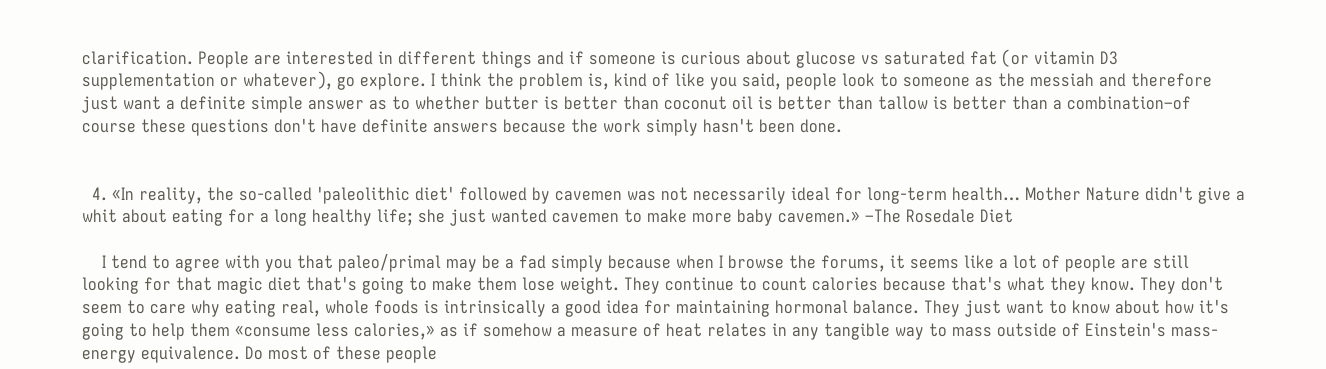clarification. People are interested in different things and if someone is curious about glucose vs saturated fat (or vitamin D3 supplementation or whatever), go explore. I think the problem is, kind of like you said, people look to someone as the messiah and therefore just want a definite simple answer as to whether butter is better than coconut oil is better than tallow is better than a combination–of course these questions don't have definite answers because the work simply hasn't been done.


  4. «In reality, the so-called 'paleolithic diet' followed by cavemen was not necessarily ideal for long-term health… Mother Nature didn't give a whit about eating for a long healthy life; she just wanted cavemen to make more baby cavemen.» –The Rosedale Diet

    I tend to agree with you that paleo/primal may be a fad simply because when I browse the forums, it seems like a lot of people are still looking for that magic diet that's going to make them lose weight. They continue to count calories because that's what they know. They don't seem to care why eating real, whole foods is intrinsically a good idea for maintaining hormonal balance. They just want to know about how it's going to help them «consume less calories,» as if somehow a measure of heat relates in any tangible way to mass outside of Einstein's mass-energy equivalence. Do most of these people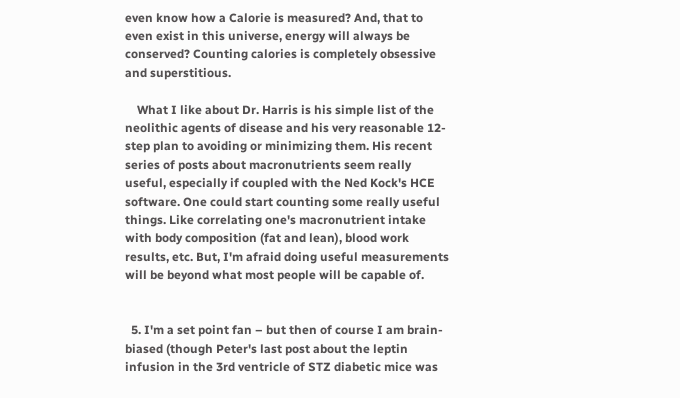even know how a Calorie is measured? And, that to even exist in this universe, energy will always be conserved? Counting calories is completely obsessive and superstitious.

    What I like about Dr. Harris is his simple list of the neolithic agents of disease and his very reasonable 12-step plan to avoiding or minimizing them. His recent series of posts about macronutrients seem really useful, especially if coupled with the Ned Kock's HCE software. One could start counting some really useful things. Like correlating one's macronutrient intake with body composition (fat and lean), blood work results, etc. But, I'm afraid doing useful measurements will be beyond what most people will be capable of.


  5. I'm a set point fan – but then of course I am brain-biased (though Peter's last post about the leptin infusion in the 3rd ventricle of STZ diabetic mice was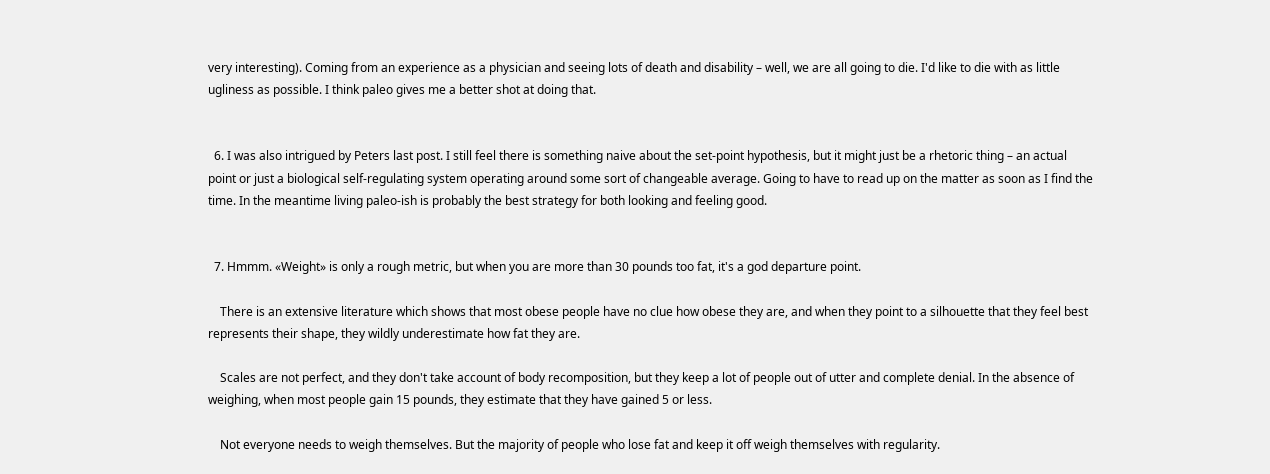very interesting). Coming from an experience as a physician and seeing lots of death and disability – well, we are all going to die. I'd like to die with as little ugliness as possible. I think paleo gives me a better shot at doing that.


  6. I was also intrigued by Peters last post. I still feel there is something naive about the set-point hypothesis, but it might just be a rhetoric thing – an actual point or just a biological self-regulating system operating around some sort of changeable average. Going to have to read up on the matter as soon as I find the time. In the meantime living paleo-ish is probably the best strategy for both looking and feeling good.


  7. Hmmm. «Weight» is only a rough metric, but when you are more than 30 pounds too fat, it's a god departure point.

    There is an extensive literature which shows that most obese people have no clue how obese they are, and when they point to a silhouette that they feel best represents their shape, they wildly underestimate how fat they are.

    Scales are not perfect, and they don't take account of body recomposition, but they keep a lot of people out of utter and complete denial. In the absence of weighing, when most people gain 15 pounds, they estimate that they have gained 5 or less.

    Not everyone needs to weigh themselves. But the majority of people who lose fat and keep it off weigh themselves with regularity.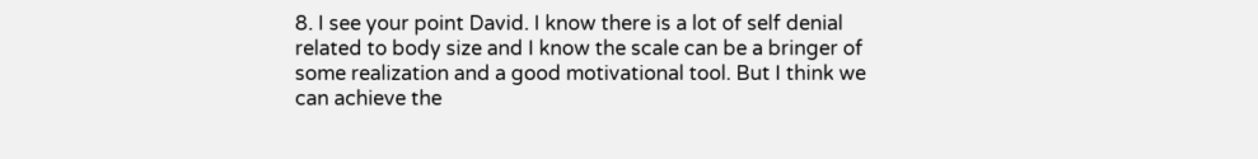8. I see your point David. I know there is a lot of self denial related to body size and I know the scale can be a bringer of some realization and a good motivational tool. But I think we can achieve the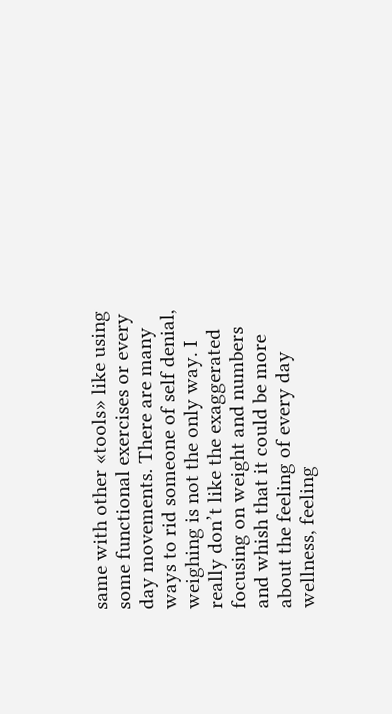same with other «tools» like using some functional exercises or every day movements. There are many ways to rid someone of self denial, weighing is not the only way. I really don’t like the exaggerated focusing on weight and numbers and whish that it could be more about the feeling of every day wellness, feeling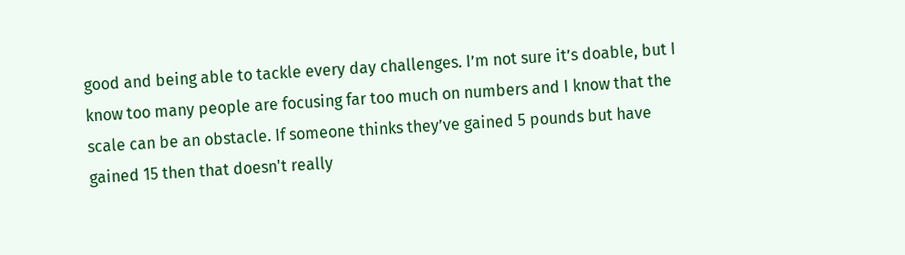good and being able to tackle every day challenges. I’m not sure it’s doable, but I know too many people are focusing far too much on numbers and I know that the scale can be an obstacle. If someone thinks they’ve gained 5 pounds but have gained 15 then that doesn't really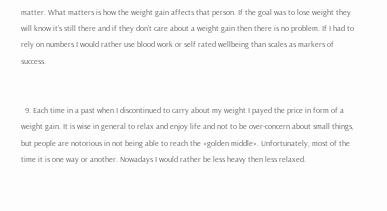matter. What matters is how the weight gain affects that person. If the goal was to lose weight they will know it’s still there and if they don’t care about a weight gain then there is no problem. If I had to rely on numbers I would rather use blood work or self rated wellbeing than scales as markers of success.


  9. Each time in a past when I discontinued to carry about my weight I payed the price in form of a weight gain. It is wise in general to relax and enjoy life and not to be over-concern about small things, but people are notorious in not being able to reach the «golden middle». Unfortunately, most of the time it is one way or another. Nowadays I would rather be less heavy then less relaxed.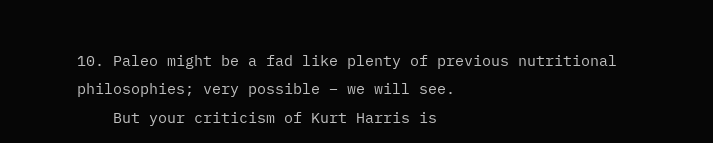10. Paleo might be a fad like plenty of previous nutritional philosophies; very possible – we will see.
    But your criticism of Kurt Harris is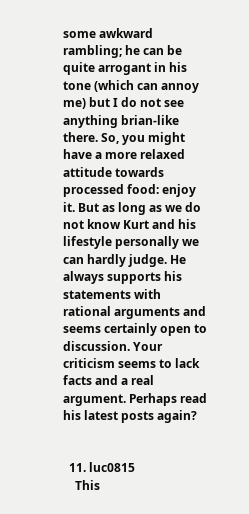some awkward rambling; he can be quite arrogant in his tone (which can annoy me) but I do not see anything brian-like there. So, you might have a more relaxed attitude towards processed food: enjoy it. But as long as we do not know Kurt and his lifestyle personally we can hardly judge. He always supports his statements with rational arguments and seems certainly open to discussion. Your criticism seems to lack facts and a real argument. Perhaps read his latest posts again?


  11. luc0815
    This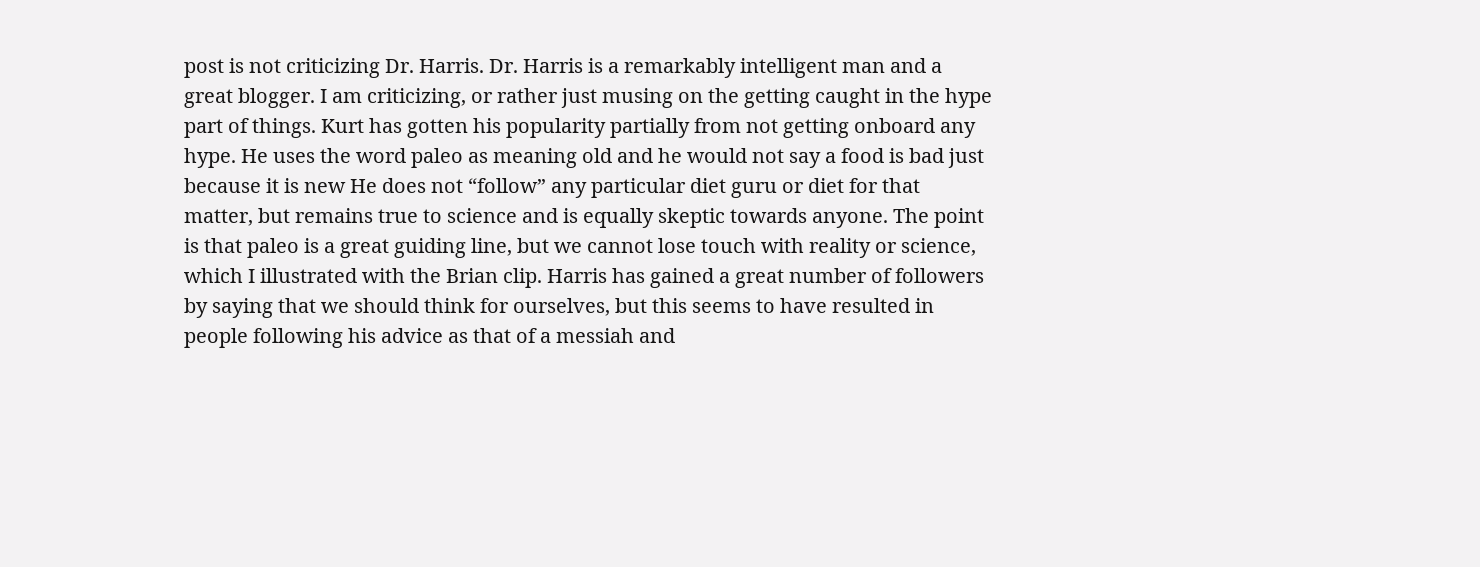post is not criticizing Dr. Harris. Dr. Harris is a remarkably intelligent man and a great blogger. I am criticizing, or rather just musing on the getting caught in the hype part of things. Kurt has gotten his popularity partially from not getting onboard any hype. He uses the word paleo as meaning old and he would not say a food is bad just because it is new He does not “follow” any particular diet guru or diet for that matter, but remains true to science and is equally skeptic towards anyone. The point is that paleo is a great guiding line, but we cannot lose touch with reality or science, which I illustrated with the Brian clip. Harris has gained a great number of followers by saying that we should think for ourselves, but this seems to have resulted in people following his advice as that of a messiah and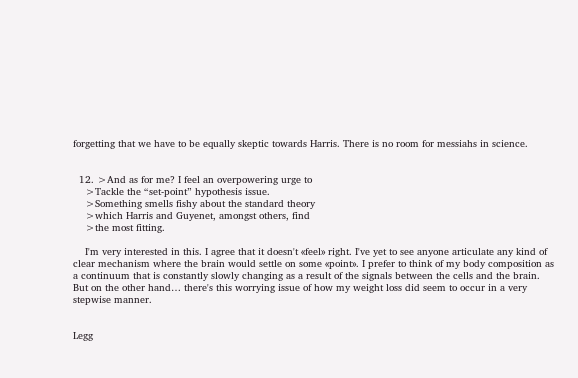forgetting that we have to be equally skeptic towards Harris. There is no room for messiahs in science.


  12. >And as for me? I feel an overpowering urge to
    >Tackle the “set-point” hypothesis issue.
    >Something smells fishy about the standard theory
    >which Harris and Guyenet, amongst others, find
    >the most fitting.

    I'm very interested in this. I agree that it doesn't «feel» right. I've yet to see anyone articulate any kind of clear mechanism where the brain would settle on some «point». I prefer to think of my body composition as a continuum that is constantly slowly changing as a result of the signals between the cells and the brain. But on the other hand… there's this worrying issue of how my weight loss did seem to occur in a very stepwise manner.


Legg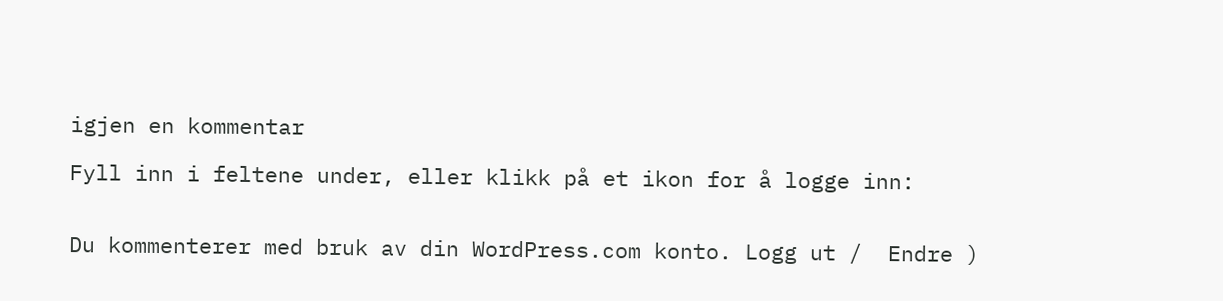igjen en kommentar

Fyll inn i feltene under, eller klikk på et ikon for å logge inn:


Du kommenterer med bruk av din WordPress.com konto. Logg ut /  Endre )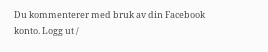Du kommenterer med bruk av din Facebook konto. Logg ut /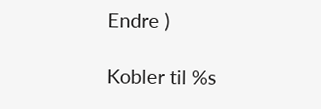Endre )

Kobler til %s